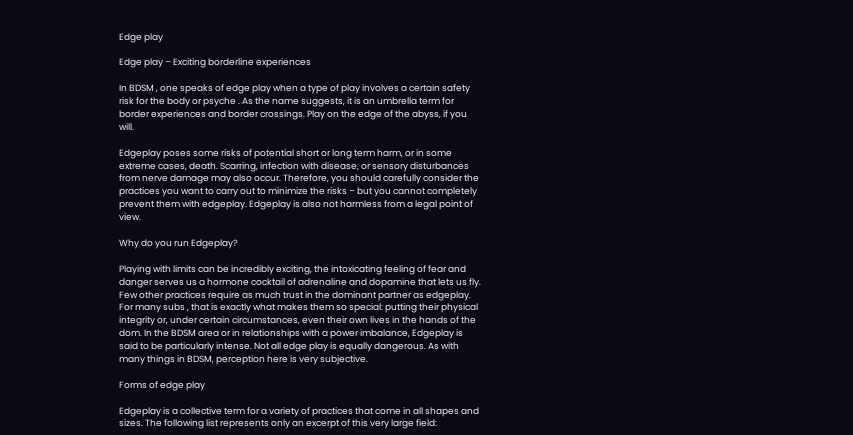Edge play

Edge play – Exciting borderline experiences

In BDSM , one speaks of edge play when a type of play involves a certain safety risk for the body or psyche . As the name suggests, it is an umbrella term for border experiences and border crossings. Play on the edge of the abyss, if you will.

Edgeplay poses some risks of potential short or long term harm, or in some extreme cases, death. Scarring, infection with disease, or sensory disturbances from nerve damage may also occur. Therefore, you should carefully consider the practices you want to carry out to minimize the risks – but you cannot completely prevent them with edgeplay. Edgeplay is also not harmless from a legal point of view.

Why do you run Edgeplay?

Playing with limits can be incredibly exciting, the intoxicating feeling of fear and danger serves us a hormone cocktail of adrenaline and dopamine that lets us fly. Few other practices require as much trust in the dominant partner as edgeplay. For many subs , that is exactly what makes them so special: putting their physical integrity or, under certain circumstances, even their own lives in the hands of the dom. In the BDSM area or in relationships with a power imbalance, Edgeplay is said to be particularly intense. Not all edge play is equally dangerous. As with many things in BDSM, perception here is very subjective.

Forms of edge play

Edgeplay is a collective term for a variety of practices that come in all shapes and sizes. The following list represents only an excerpt of this very large field: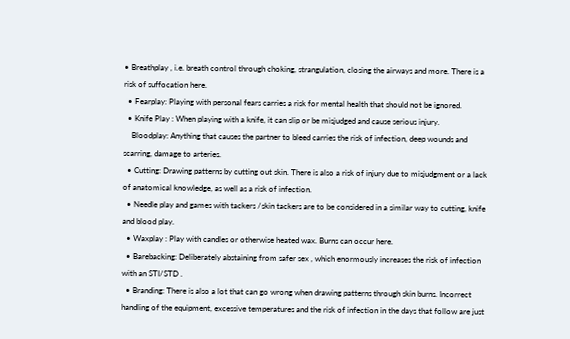• Breathplay , i.e. breath control through choking, strangulation, closing the airways and more. There is a risk of suffocation here.
  • Fearplay: Playing with personal fears carries a risk for mental health that should not be ignored.
  • Knife Play : When playing with a knife, it can slip or be misjudged and cause serious injury.
    Bloodplay: Anything that causes the partner to bleed carries the risk of infection, deep wounds and scarring, damage to arteries.
  • Cutting: Drawing patterns by cutting out skin. There is also a risk of injury due to misjudgment or a lack of anatomical knowledge, as well as a risk of infection.
  • Needle play and games with tackers /skin tackers are to be considered in a similar way to cutting, knife and blood play.
  • Waxplay : Play with candles or otherwise heated wax. Burns can occur here.
  • Barebacking: Deliberately abstaining from safer sex , which enormously increases the risk of infection with an STI/STD .
  • Branding: There is also a lot that can go wrong when drawing patterns through skin burns. Incorrect handling of the equipment, excessive temperatures and the risk of infection in the days that follow are just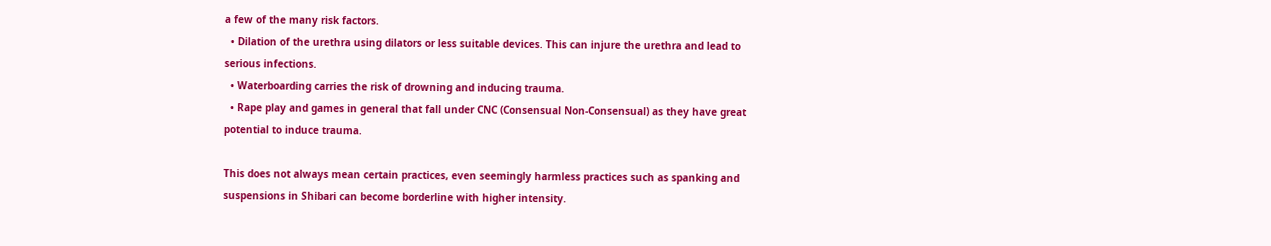a few of the many risk factors.
  • Dilation of the urethra using dilators or less suitable devices. This can injure the urethra and lead to serious infections.
  • Waterboarding carries the risk of drowning and inducing trauma.
  • Rape play and games in general that fall under CNC (Consensual Non-Consensual) as they have great potential to induce trauma.

This does not always mean certain practices, even seemingly harmless practices such as spanking and suspensions in Shibari can become borderline with higher intensity.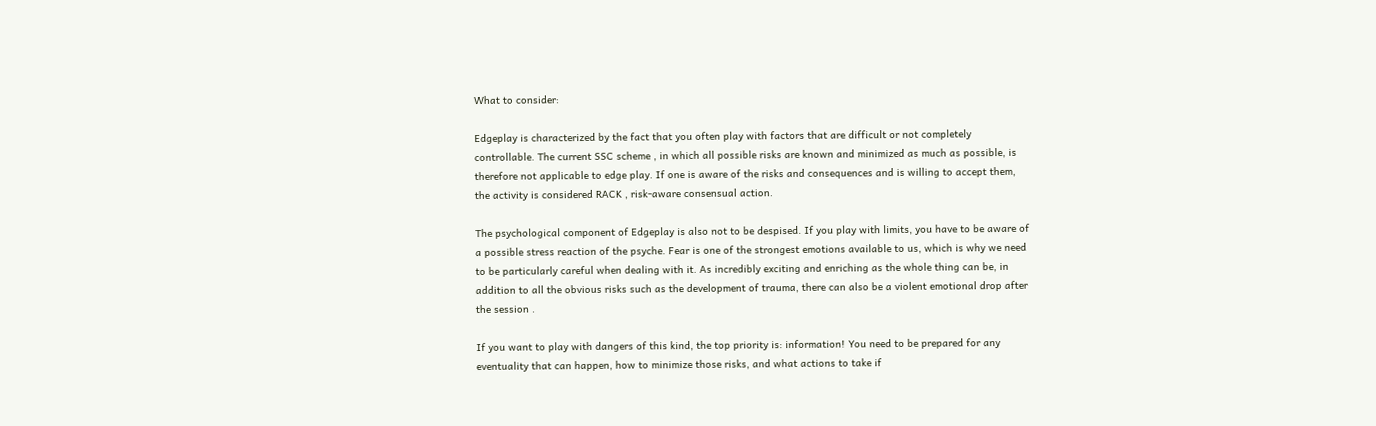What to consider:

Edgeplay is characterized by the fact that you often play with factors that are difficult or not completely controllable. The current SSC scheme , in which all possible risks are known and minimized as much as possible, is therefore not applicable to edge play. If one is aware of the risks and consequences and is willing to accept them, the activity is considered RACK , risk-aware consensual action.

The psychological component of Edgeplay is also not to be despised. If you play with limits, you have to be aware of a possible stress reaction of the psyche. Fear is one of the strongest emotions available to us, which is why we need to be particularly careful when dealing with it. As incredibly exciting and enriching as the whole thing can be, in addition to all the obvious risks such as the development of trauma, there can also be a violent emotional drop after the session .

If you want to play with dangers of this kind, the top priority is: information! You need to be prepared for any eventuality that can happen, how to minimize those risks, and what actions to take if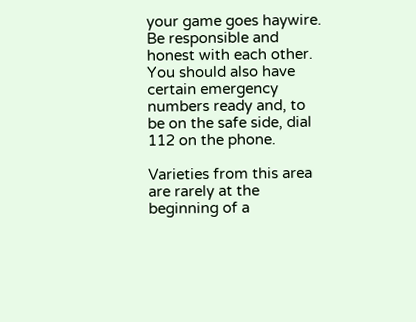your game goes haywire. Be responsible and honest with each other. You should also have certain emergency numbers ready and, to be on the safe side, dial 112 on the phone.

Varieties from this area are rarely at the beginning of a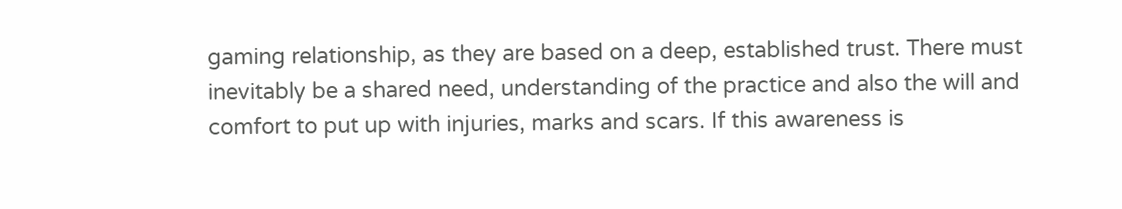gaming relationship, as they are based on a deep, established trust. There must inevitably be a shared need, understanding of the practice and also the will and comfort to put up with injuries, marks and scars. If this awareness is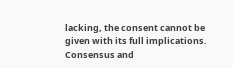lacking, the consent cannot be given with its full implications. Consensus and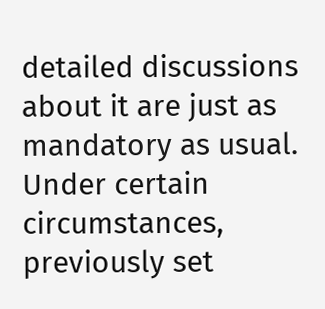detailed discussions about it are just as mandatory as usual. Under certain circumstances, previously set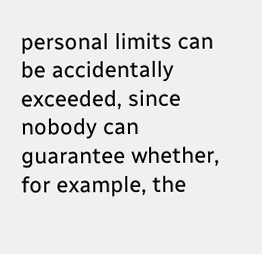personal limits can be accidentally exceeded, since nobody can guarantee whether, for example, the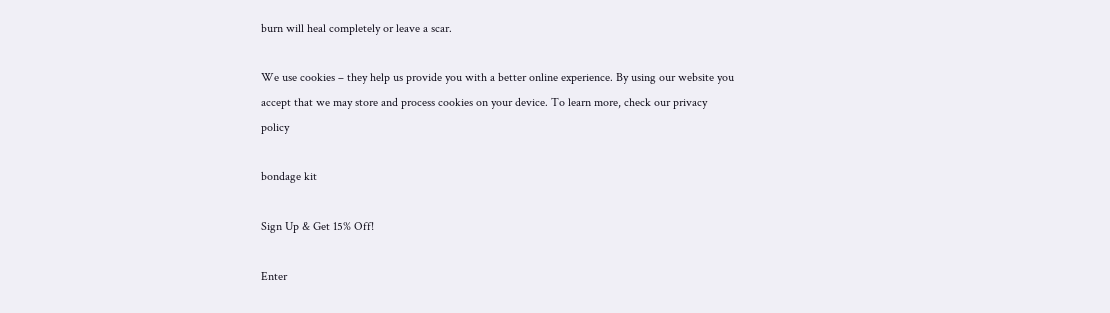burn will heal completely or leave a scar.

We use cookies – they help us provide you with a better online experience. By using our website you accept that we may store and process cookies on your device. To learn more, check our privacy policy

bondage kit

Sign Up & Get 15% Off!

Enter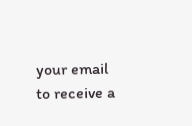your email to receive a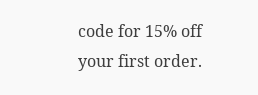code for 15% off your first order.